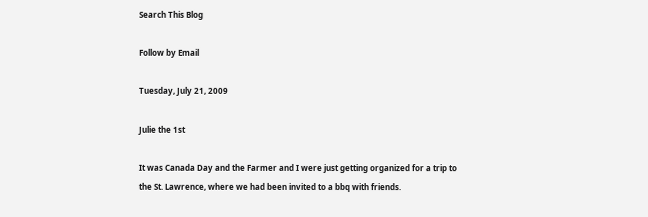Search This Blog

Follow by Email

Tuesday, July 21, 2009

Julie the 1st

It was Canada Day and the Farmer and I were just getting organized for a trip to the St. Lawrence, where we had been invited to a bbq with friends.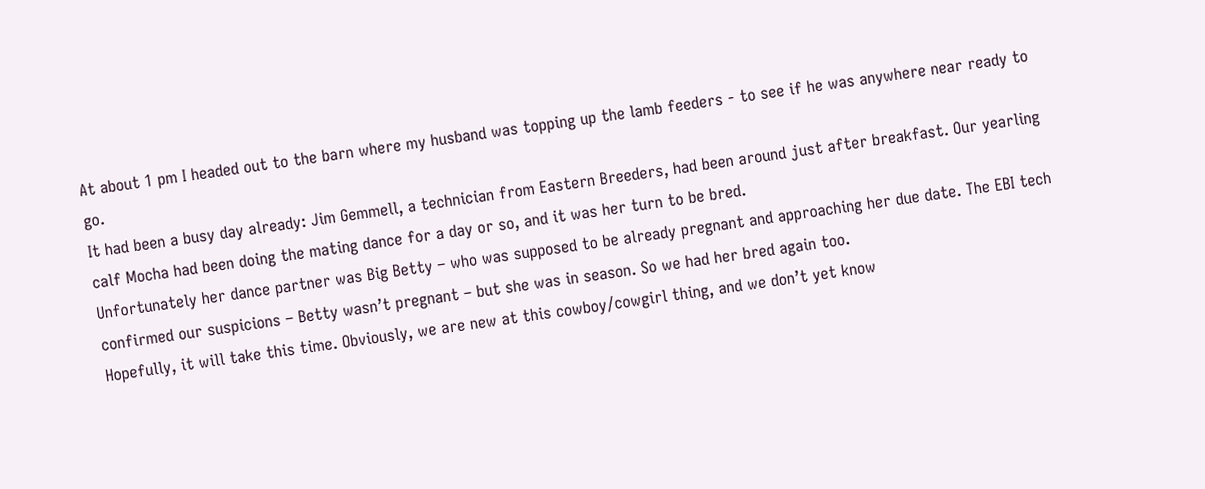At about 1 pm I headed out to the barn where my husband was topping up the lamb feeders - to see if he was anywhere near ready to go.
It had been a busy day already: Jim Gemmell, a technician from Eastern Breeders, had been around just after breakfast. Our yearling calf Mocha had been doing the mating dance for a day or so, and it was her turn to be bred.
Unfortunately her dance partner was Big Betty – who was supposed to be already pregnant and approaching her due date. The EBI tech confirmed our suspicions – Betty wasn’t pregnant – but she was in season. So we had her bred again too.
Hopefully, it will take this time. Obviously, we are new at this cowboy/cowgirl thing, and we don’t yet know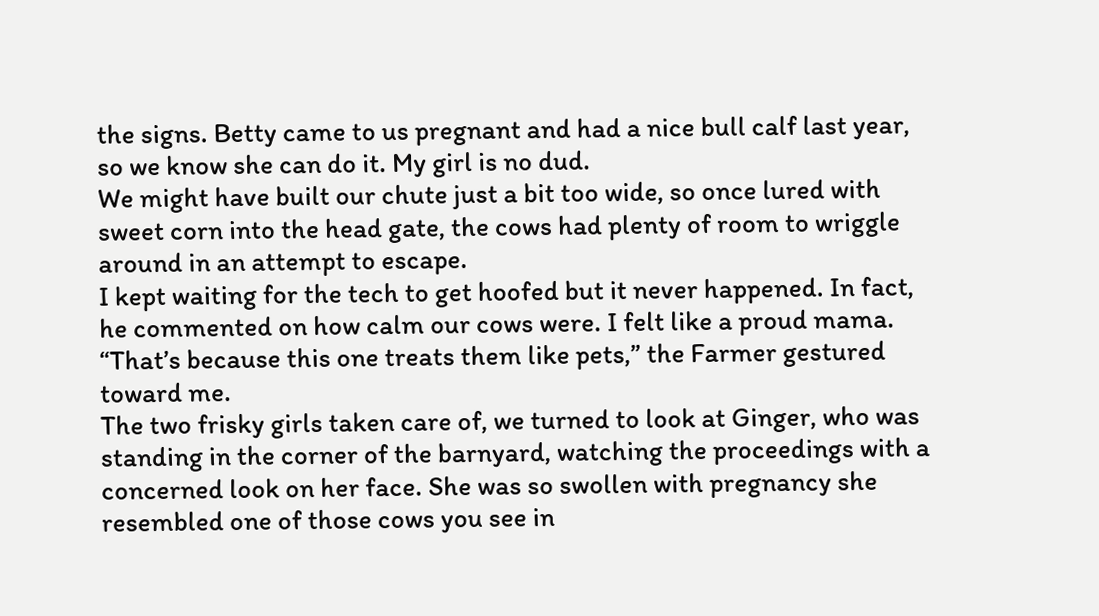the signs. Betty came to us pregnant and had a nice bull calf last year, so we know she can do it. My girl is no dud.
We might have built our chute just a bit too wide, so once lured with sweet corn into the head gate, the cows had plenty of room to wriggle around in an attempt to escape.
I kept waiting for the tech to get hoofed but it never happened. In fact, he commented on how calm our cows were. I felt like a proud mama. “That’s because this one treats them like pets,” the Farmer gestured toward me.
The two frisky girls taken care of, we turned to look at Ginger, who was standing in the corner of the barnyard, watching the proceedings with a concerned look on her face. She was so swollen with pregnancy she resembled one of those cows you see in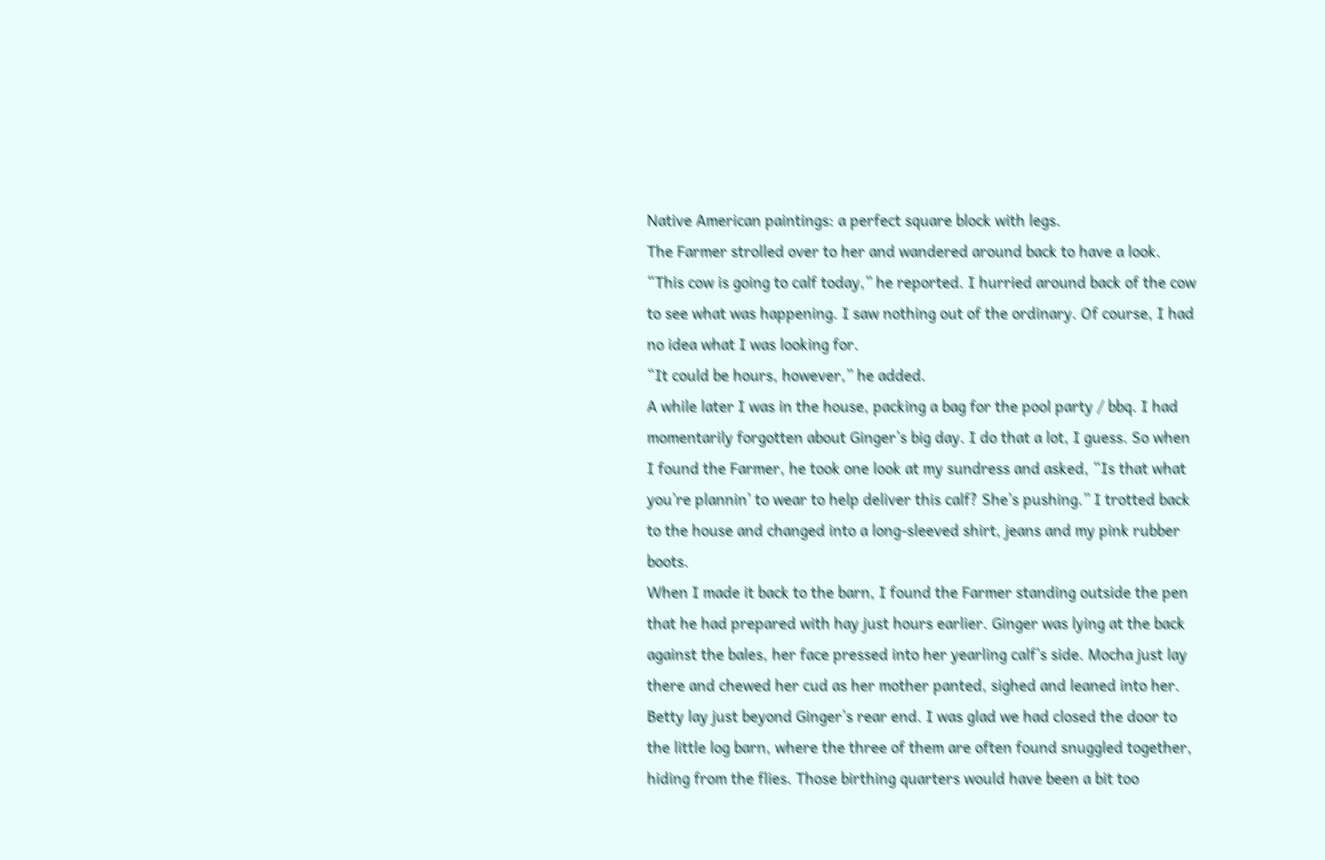Native American paintings: a perfect square block with legs.
The Farmer strolled over to her and wandered around back to have a look. “This cow is going to calf today,” he reported. I hurried around back of the cow to see what was happening. I saw nothing out of the ordinary. Of course, I had no idea what I was looking for.
“It could be hours, however,” he added.
A while later I was in the house, packing a bag for the pool party / bbq. I had momentarily forgotten about Ginger’s big day. I do that a lot, I guess. So when I found the Farmer, he took one look at my sundress and asked, “Is that what you’re plannin’ to wear to help deliver this calf? She’s pushing.” I trotted back to the house and changed into a long-sleeved shirt, jeans and my pink rubber boots.
When I made it back to the barn, I found the Farmer standing outside the pen that he had prepared with hay just hours earlier. Ginger was lying at the back against the bales, her face pressed into her yearling calf’s side. Mocha just lay there and chewed her cud as her mother panted, sighed and leaned into her. Betty lay just beyond Ginger’s rear end. I was glad we had closed the door to the little log barn, where the three of them are often found snuggled together, hiding from the flies. Those birthing quarters would have been a bit too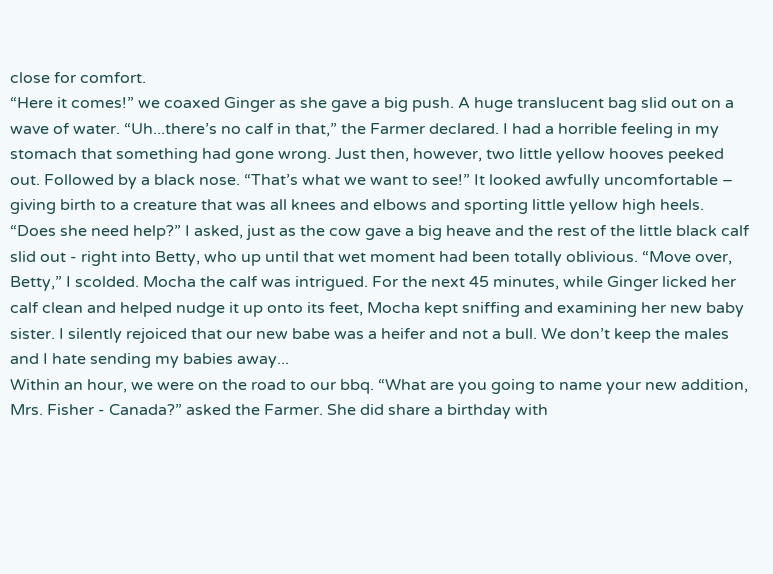close for comfort.
“Here it comes!” we coaxed Ginger as she gave a big push. A huge translucent bag slid out on a wave of water. “Uh...there’s no calf in that,” the Farmer declared. I had a horrible feeling in my stomach that something had gone wrong. Just then, however, two little yellow hooves peeked out. Followed by a black nose. “That’s what we want to see!” It looked awfully uncomfortable – giving birth to a creature that was all knees and elbows and sporting little yellow high heels.
“Does she need help?” I asked, just as the cow gave a big heave and the rest of the little black calf slid out - right into Betty, who up until that wet moment had been totally oblivious. “Move over, Betty,” I scolded. Mocha the calf was intrigued. For the next 45 minutes, while Ginger licked her calf clean and helped nudge it up onto its feet, Mocha kept sniffing and examining her new baby sister. I silently rejoiced that our new babe was a heifer and not a bull. We don’t keep the males and I hate sending my babies away...
Within an hour, we were on the road to our bbq. “What are you going to name your new addition, Mrs. Fisher - Canada?” asked the Farmer. She did share a birthday with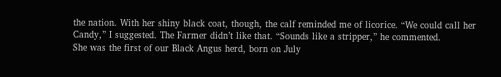the nation. With her shiny black coat, though, the calf reminded me of licorice. “We could call her Candy,” I suggested. The Farmer didn’t like that. “Sounds like a stripper,” he commented.
She was the first of our Black Angus herd, born on July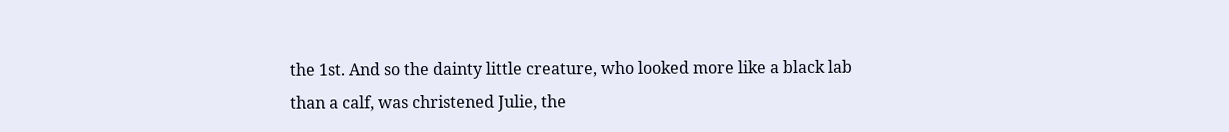the 1st. And so the dainty little creature, who looked more like a black lab than a calf, was christened Julie, the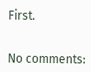First.


No comments: